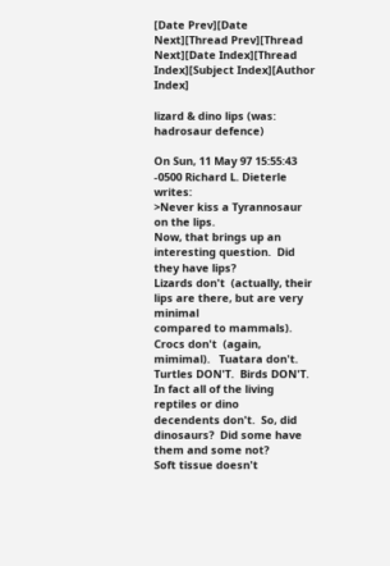[Date Prev][Date Next][Thread Prev][Thread Next][Date Index][Thread Index][Subject Index][Author Index]

lizard & dino lips (was: hadrosaur defence)

On Sun, 11 May 97 15:55:43 -0500 Richard L. Dieterle writes:
>Never kiss a Tyrannosaur on the lips.
Now, that brings up an interesting question.  Did they have lips?
Lizards don't  (actually, their lips are there, but are very minimal
compared to mammals).  Crocs don't  (again, mimimal).   Tuatara don't.
Turtles DON'T.  Birds DON'T.  In fact all of the living reptiles or dino
decendents don't.  So, did dinosaurs?  Did some have them and some not?
Soft tissue doesn't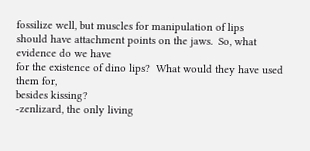fossilize well, but muscles for manipulation of lips
should have attachment points on the jaws.  So, what evidence do we have
for the existence of dino lips?  What would they have used them for,
besides kissing?
-zenlizard, the only living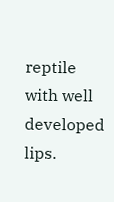reptile with well developed lips.